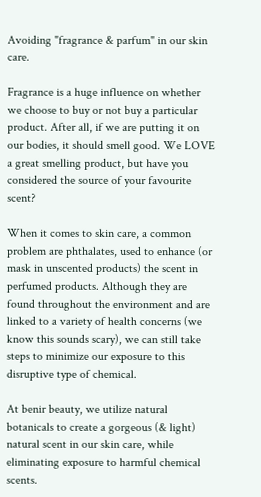Avoiding "fragrance & parfum" in our skin care.

Fragrance is a huge influence on whether we choose to buy or not buy a particular product. After all, if we are putting it on our bodies, it should smell good. We LOVE a great smelling product, but have you considered the source of your favourite scent?

When it comes to skin care, a common problem are phthalates, used to enhance (or mask in unscented products) the scent in perfumed products. Although they are found throughout the environment and are linked to a variety of health concerns (we know this sounds scary), we can still take steps to minimize our exposure to this disruptive type of chemical.

At benir beauty, we utilize natural botanicals to create a gorgeous (& light) natural scent in our skin care, while eliminating exposure to harmful chemical scents.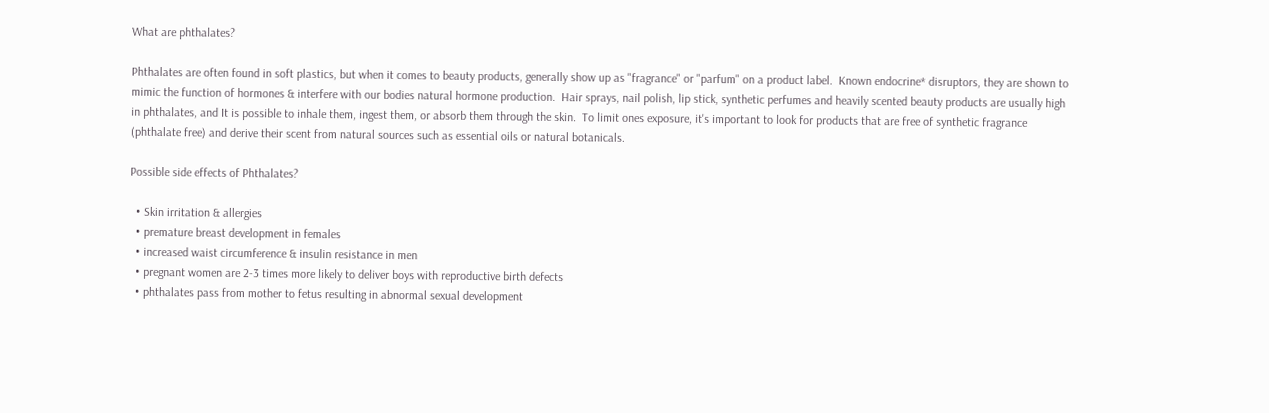What are phthalates?

Phthalates are often found in soft plastics, but when it comes to beauty products, generally show up as "fragrance" or "parfum" on a product label.  Known endocrine* disruptors, they are shown to mimic the function of hormones & interfere with our bodies natural hormone production.  Hair sprays, nail polish, lip stick, synthetic perfumes and heavily scented beauty products are usually high in phthalates, and It is possible to inhale them, ingest them, or absorb them through the skin.  To limit ones exposure, it's important to look for products that are free of synthetic fragrance (phthalate free) and derive their scent from natural sources such as essential oils or natural botanicals.

Possible side effects of Phthalates?

  • Skin irritation & allergies
  • premature breast development in females
  • increased waist circumference & insulin resistance in men
  • pregnant women are 2-3 times more likely to deliver boys with reproductive birth defects
  • phthalates pass from mother to fetus resulting in abnormal sexual development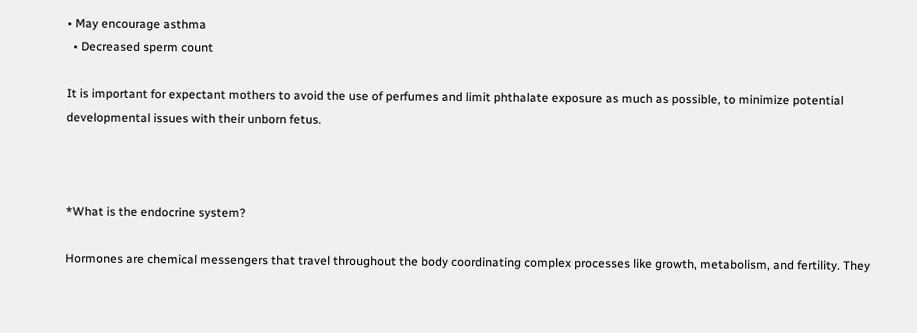• May encourage asthma
  • Decreased sperm count

It is important for expectant mothers to avoid the use of perfumes and limit phthalate exposure as much as possible, to minimize potential developmental issues with their unborn fetus.



*What is the endocrine system?

Hormones are chemical messengers that travel throughout the body coordinating complex processes like growth, metabolism, and fertility. They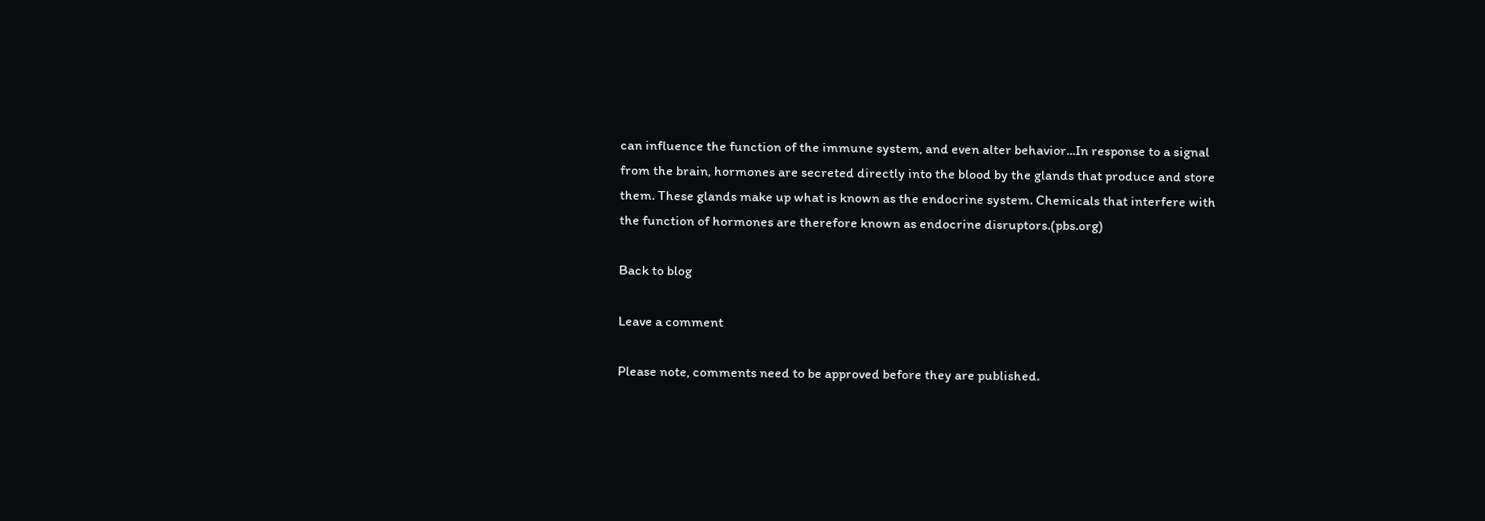can influence the function of the immune system, and even alter behavior...In response to a signal from the brain, hormones are secreted directly into the blood by the glands that produce and store them. These glands make up what is known as the endocrine system. Chemicals that interfere with the function of hormones are therefore known as endocrine disruptors.(pbs.org)

Back to blog

Leave a comment

Please note, comments need to be approved before they are published.